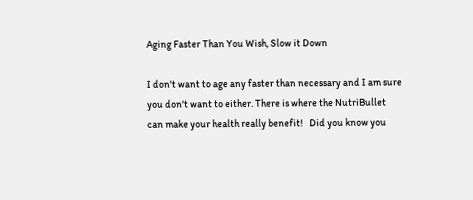Aging Faster Than You Wish, Slow it Down

I don't want to age any faster than necessary and I am sure you don't want to either. There is where the NutriBullet can make your health really benefit!   Did you know you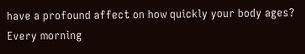have a profound affect on how quickly your body ages?  Every morning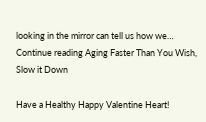looking in the mirror can tell us how we… Continue reading Aging Faster Than You Wish, Slow it Down

Have a Healthy Happy Valentine Heart!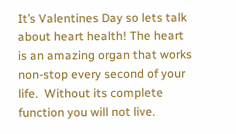It’s Valentines Day so lets talk about heart health! The heart is an amazing organ that works non-stop every second of your life.  Without its complete function you will not live.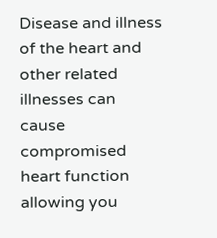Disease and illness of the heart and other related illnesses can cause compromised heart function allowing you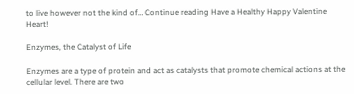to live however not the kind of… Continue reading Have a Healthy Happy Valentine Heart!

Enzymes, the Catalyst of Life

Enzymes are a type of protein and act as catalysts that promote chemical actions at the cellular level. There are two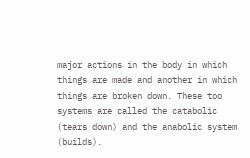major actions in the body in which things are made and another in which things are broken down. These too systems are called the catabolic (tears down) and the anabolic system (builds).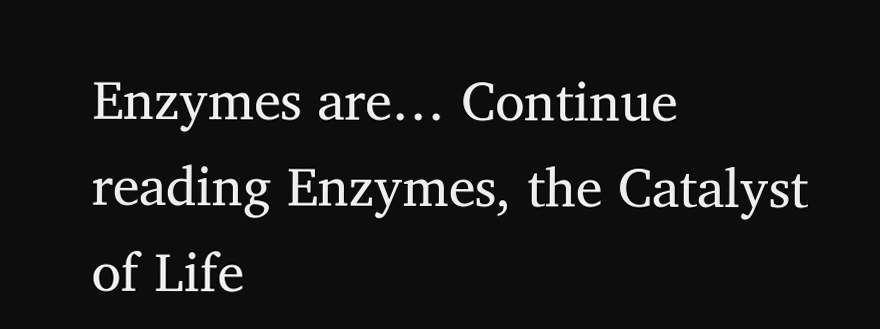Enzymes are… Continue reading Enzymes, the Catalyst of Life